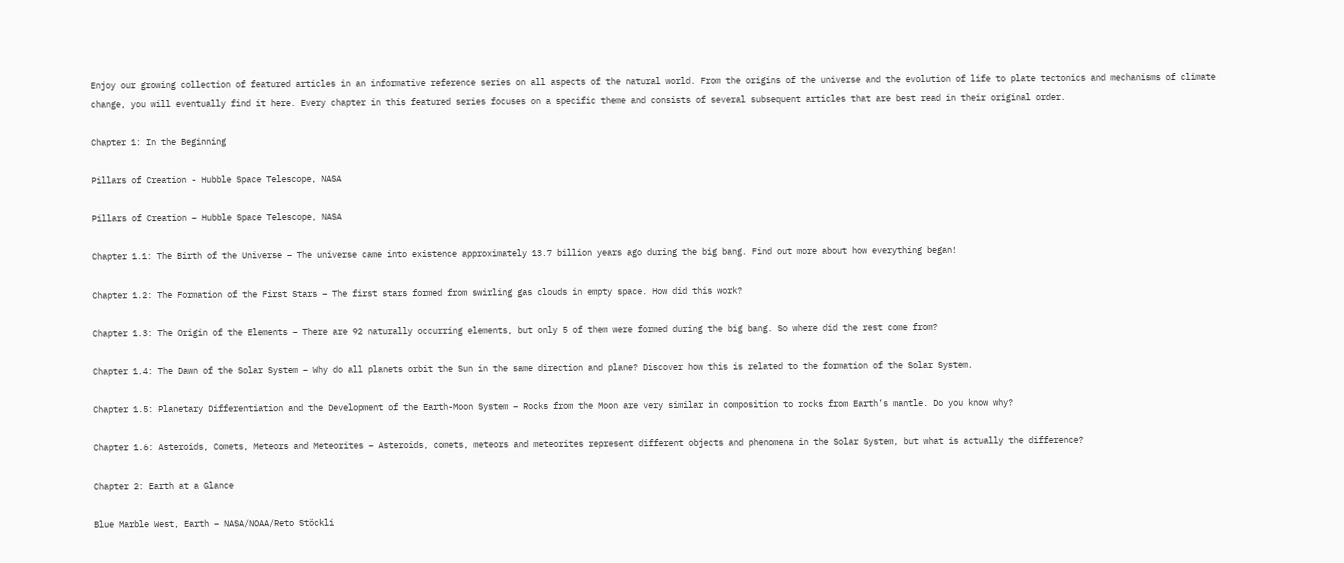Enjoy our growing collection of featured articles in an informative reference series on all aspects of the natural world. From the origins of the universe and the evolution of life to plate tectonics and mechanisms of climate change, you will eventually find it here. Every chapter in this featured series focuses on a specific theme and consists of several subsequent articles that are best read in their original order.

Chapter 1: In the Beginning

Pillars of Creation - Hubble Space Telescope, NASA

Pillars of Creation – Hubble Space Telescope, NASA

Chapter 1.1: The Birth of the Universe – The universe came into existence approximately 13.7 billion years ago during the big bang. Find out more about how everything began!

Chapter 1.2: The Formation of the First Stars – The first stars formed from swirling gas clouds in empty space. How did this work?

Chapter 1.3: The Origin of the Elements – There are 92 naturally occurring elements, but only 5 of them were formed during the big bang. So where did the rest come from?

Chapter 1.4: The Dawn of the Solar System – Why do all planets orbit the Sun in the same direction and plane? Discover how this is related to the formation of the Solar System.

Chapter 1.5: Planetary Differentiation and the Development of the Earth-Moon System – Rocks from the Moon are very similar in composition to rocks from Earth’s mantle. Do you know why?

Chapter 1.6: Asteroids, Comets, Meteors and Meteorites – Asteroids, comets, meteors and meteorites represent different objects and phenomena in the Solar System, but what is actually the difference?

Chapter 2: Earth at a Glance

Blue Marble West, Earth – NASA/NOAA/Reto Stöckli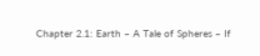Chapter 2.1: Earth – A Tale of Spheres – If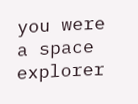you were a space explorer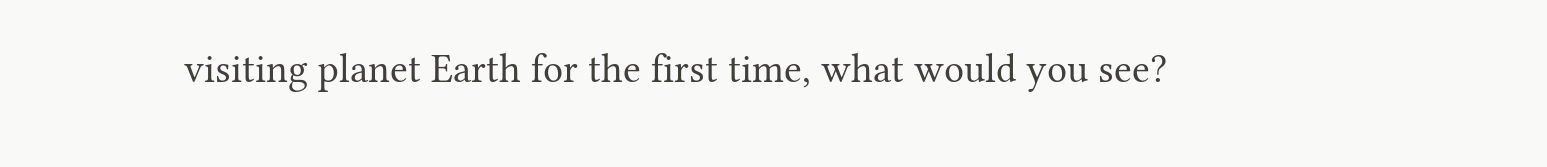visiting planet Earth for the first time, what would you see?